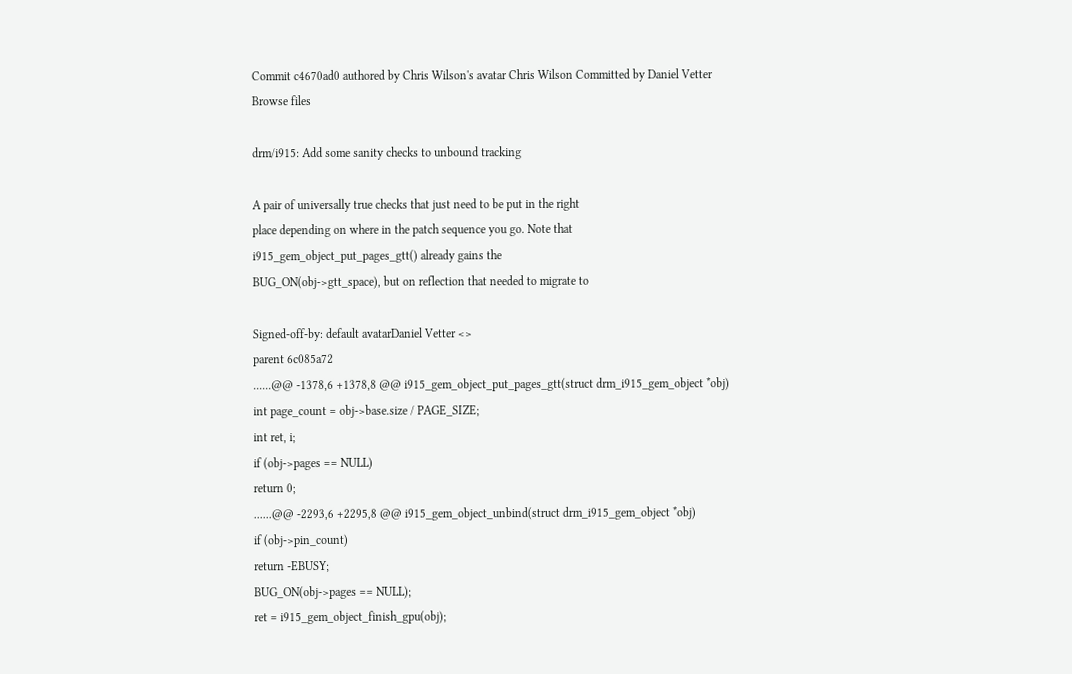Commit c4670ad0 authored by Chris Wilson's avatar Chris Wilson Committed by Daniel Vetter
Browse files

drm/i915: Add some sanity checks to unbound tracking

A pair of universally true checks that just need to be put in the right
place depending on where in the patch sequence you go. Note that
i915_gem_object_put_pages_gtt() already gains the
BUG_ON(obj->gtt_space), but on reflection that needed to migrate to

Signed-off-by: default avatarDaniel Vetter <>
parent 6c085a72
......@@ -1378,6 +1378,8 @@ i915_gem_object_put_pages_gtt(struct drm_i915_gem_object *obj)
int page_count = obj->base.size / PAGE_SIZE;
int ret, i;
if (obj->pages == NULL)
return 0;
......@@ -2293,6 +2295,8 @@ i915_gem_object_unbind(struct drm_i915_gem_object *obj)
if (obj->pin_count)
return -EBUSY;
BUG_ON(obj->pages == NULL);
ret = i915_gem_object_finish_gpu(obj);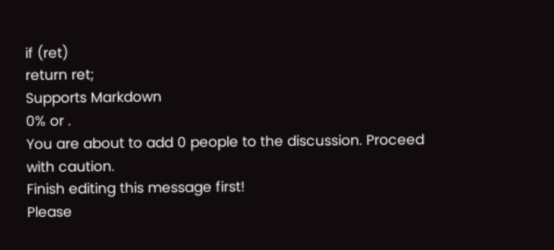if (ret)
return ret;
Supports Markdown
0% or .
You are about to add 0 people to the discussion. Proceed with caution.
Finish editing this message first!
Please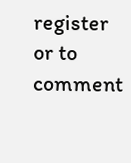register or to comment